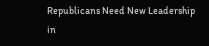Republicans Need New Leadership in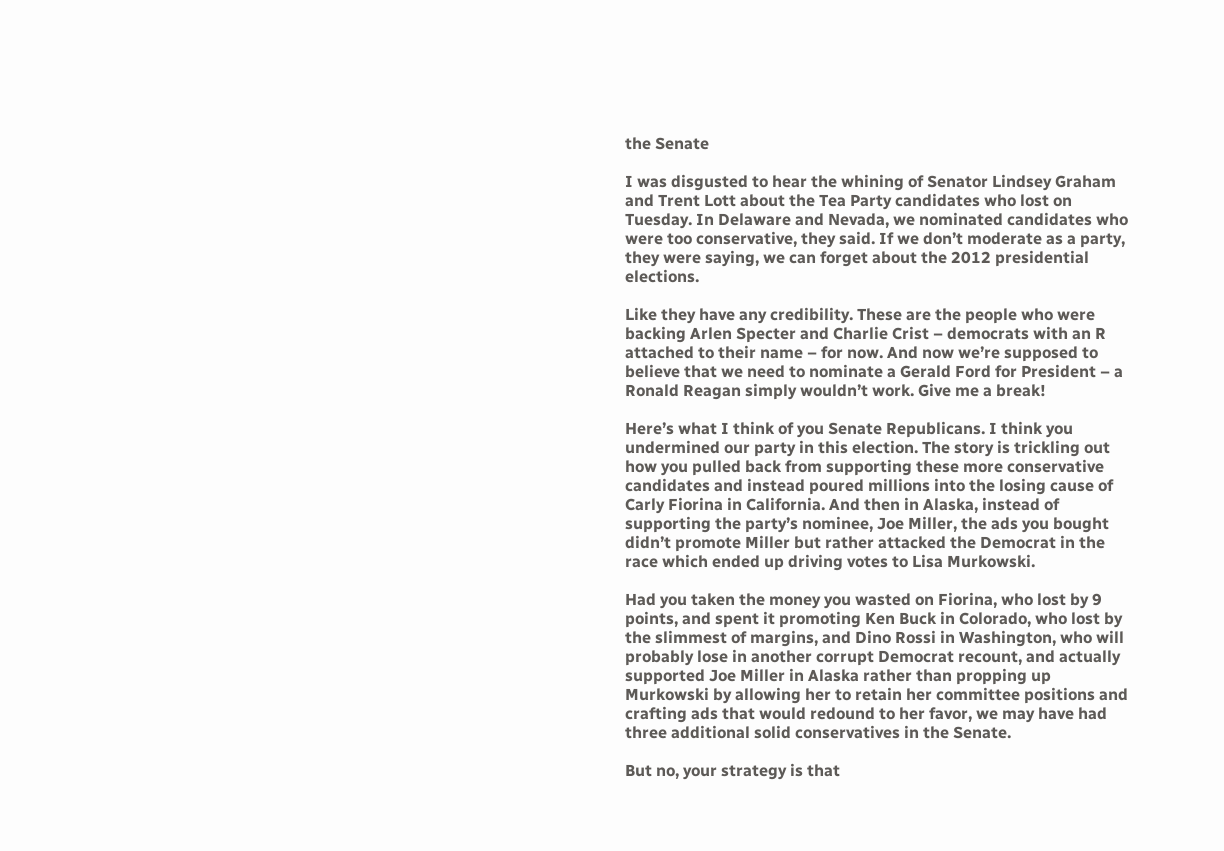the Senate

I was disgusted to hear the whining of Senator Lindsey Graham and Trent Lott about the Tea Party candidates who lost on Tuesday. In Delaware and Nevada, we nominated candidates who were too conservative, they said. If we don’t moderate as a party, they were saying, we can forget about the 2012 presidential elections.

Like they have any credibility. These are the people who were backing Arlen Specter and Charlie Crist – democrats with an R attached to their name – for now. And now we’re supposed to believe that we need to nominate a Gerald Ford for President – a Ronald Reagan simply wouldn’t work. Give me a break!

Here’s what I think of you Senate Republicans. I think you undermined our party in this election. The story is trickling out how you pulled back from supporting these more conservative candidates and instead poured millions into the losing cause of Carly Fiorina in California. And then in Alaska, instead of supporting the party’s nominee, Joe Miller, the ads you bought didn’t promote Miller but rather attacked the Democrat in the race which ended up driving votes to Lisa Murkowski.

Had you taken the money you wasted on Fiorina, who lost by 9 points, and spent it promoting Ken Buck in Colorado, who lost by the slimmest of margins, and Dino Rossi in Washington, who will probably lose in another corrupt Democrat recount, and actually supported Joe Miller in Alaska rather than propping up Murkowski by allowing her to retain her committee positions and crafting ads that would redound to her favor, we may have had three additional solid conservatives in the Senate.

But no, your strategy is that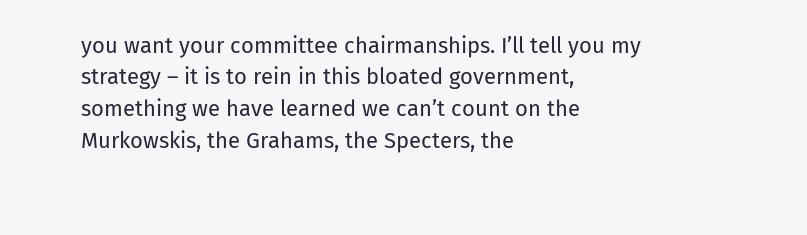you want your committee chairmanships. I’ll tell you my strategy – it is to rein in this bloated government, something we have learned we can’t count on the Murkowskis, the Grahams, the Specters, the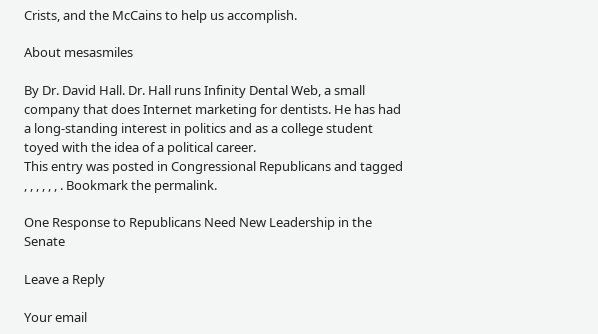Crists, and the McCains to help us accomplish.

About mesasmiles

By Dr. David Hall. Dr. Hall runs Infinity Dental Web, a small company that does Internet marketing for dentists. He has had a long-standing interest in politics and as a college student toyed with the idea of a political career.
This entry was posted in Congressional Republicans and tagged , , , , , , . Bookmark the permalink.

One Response to Republicans Need New Leadership in the Senate

Leave a Reply

Your email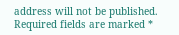address will not be published. Required fields are marked *